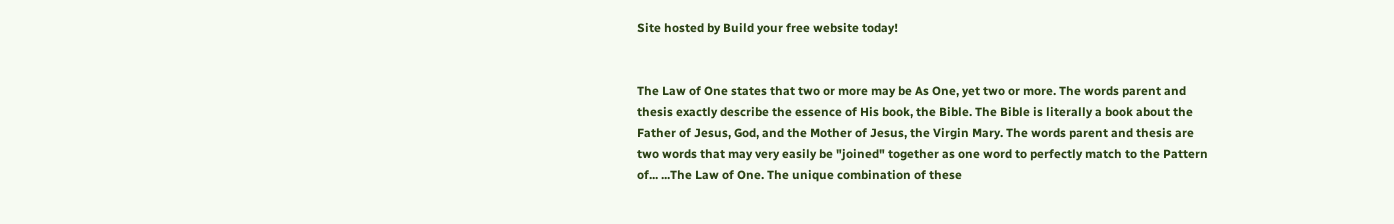Site hosted by Build your free website today!


The Law of One states that two or more may be As One, yet two or more. The words parent and thesis exactly describe the essence of His book, the Bible. The Bible is literally a book about the Father of Jesus, God, and the Mother of Jesus, the Virgin Mary. The words parent and thesis are two words that may very easily be "joined" together as one word to perfectly match to the Pattern of... ...The Law of One. The unique combination of these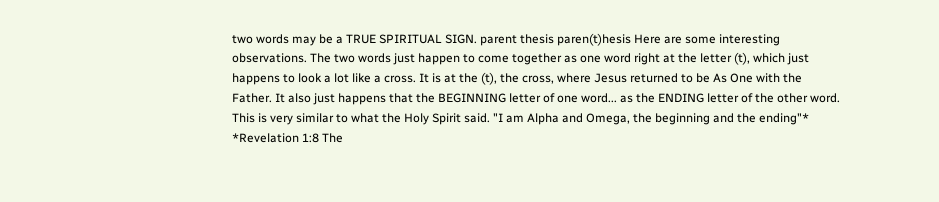two words may be a TRUE SPIRITUAL SIGN. parent thesis paren(t)hesis Here are some interesting observations. The two words just happen to come together as one word right at the letter (t), which just happens to look a lot like a cross. It is at the (t), the cross, where Jesus returned to be As One with the Father. It also just happens that the BEGINNING letter of one word... as the ENDING letter of the other word. This is very similar to what the Holy Spirit said. "I am Alpha and Omega, the beginning and the ending"* *Revelation 1:8 The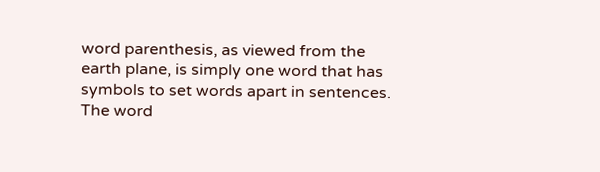word parenthesis, as viewed from the earth plane, is simply one word that has symbols to set words apart in sentences. The word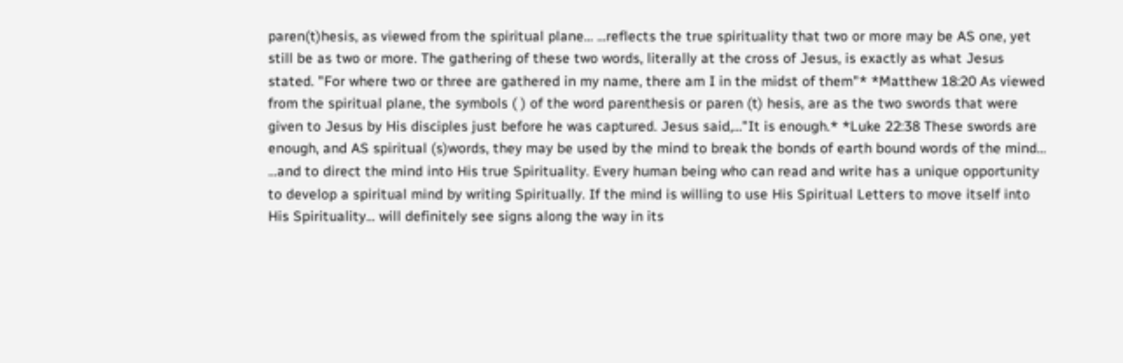paren(t)hesis, as viewed from the spiritual plane... ...reflects the true spirituality that two or more may be AS one, yet still be as two or more. The gathering of these two words, literally at the cross of Jesus, is exactly as what Jesus stated. "For where two or three are gathered in my name, there am I in the midst of them"* *Matthew 18:20 As viewed from the spiritual plane, the symbols ( ) of the word parenthesis or paren (t) hesis, are as the two swords that were given to Jesus by His disciples just before he was captured. Jesus said,..."It is enough.* *Luke 22:38 These swords are enough, and AS spiritual (s)words, they may be used by the mind to break the bonds of earth bound words of the mind... ...and to direct the mind into His true Spirituality. Every human being who can read and write has a unique opportunity to develop a spiritual mind by writing Spiritually. If the mind is willing to use His Spiritual Letters to move itself into His Spirituality... will definitely see signs along the way in its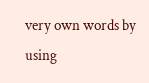very own words by using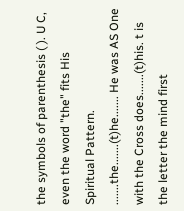the symbols of parenthesis ( ). U C, even the word "the" fits His Spiritual Pattern. .......the.......(t)he....... He was AS One with the Cross does.......(t)his. t is the letter the mind first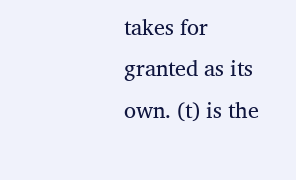takes for granted as its own. (t) is the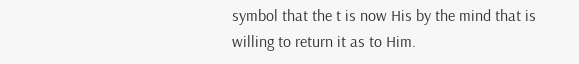symbol that the t is now His by the mind that is willing to return it as to Him.